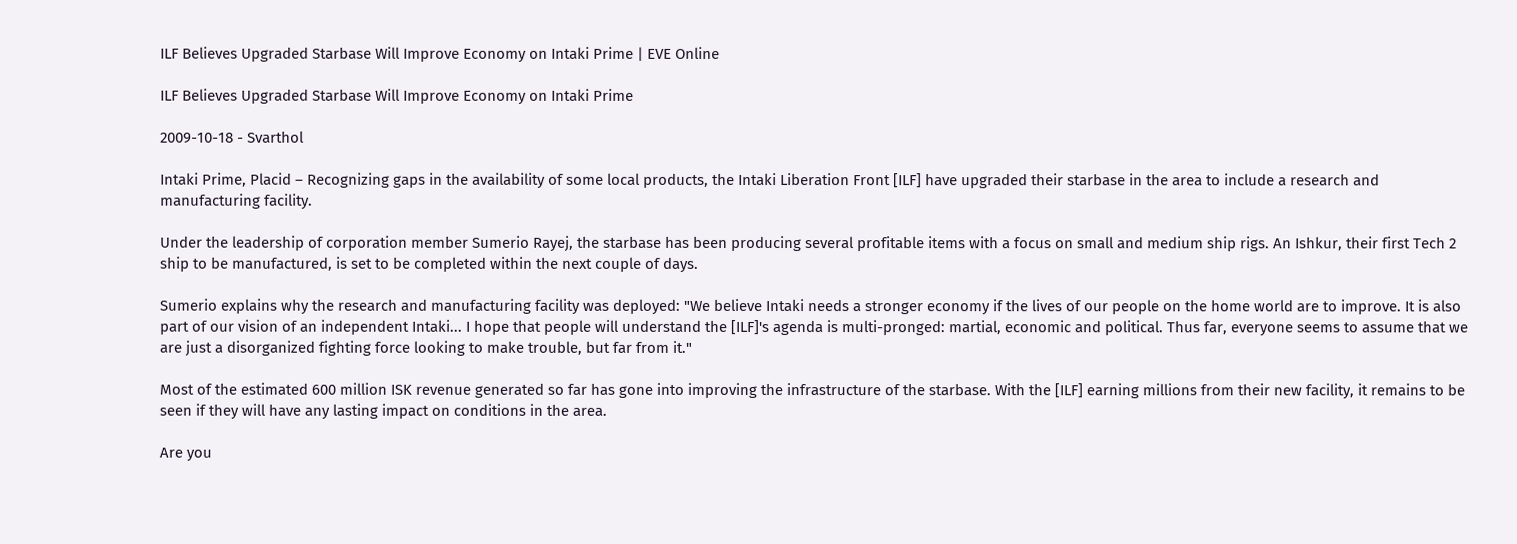ILF Believes Upgraded Starbase Will Improve Economy on Intaki Prime | EVE Online

ILF Believes Upgraded Starbase Will Improve Economy on Intaki Prime

2009-10-18 - Svarthol

Intaki Prime, Placid – Recognizing gaps in the availability of some local products, the Intaki Liberation Front [ILF] have upgraded their starbase in the area to include a research and manufacturing facility.

Under the leadership of corporation member Sumerio Rayej, the starbase has been producing several profitable items with a focus on small and medium ship rigs. An Ishkur, their first Tech 2 ship to be manufactured, is set to be completed within the next couple of days.

Sumerio explains why the research and manufacturing facility was deployed: "We believe Intaki needs a stronger economy if the lives of our people on the home world are to improve. It is also part of our vision of an independent Intaki... I hope that people will understand the [ILF]'s agenda is multi-pronged: martial, economic and political. Thus far, everyone seems to assume that we are just a disorganized fighting force looking to make trouble, but far from it."

Most of the estimated 600 million ISK revenue generated so far has gone into improving the infrastructure of the starbase. With the [ILF] earning millions from their new facility, it remains to be seen if they will have any lasting impact on conditions in the area.

Are you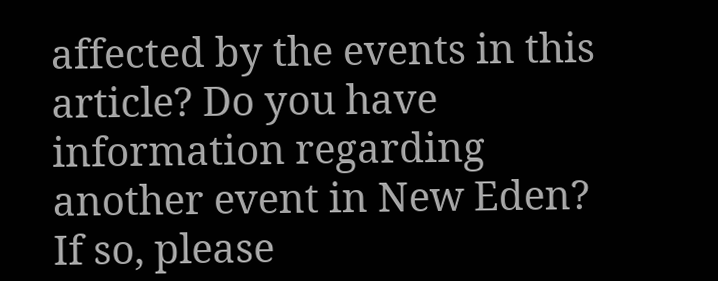affected by the events in this article? Do you have information regarding another event in New Eden? If so, please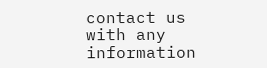contact us with any information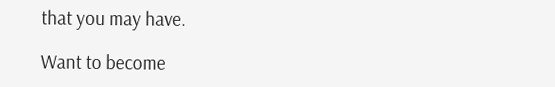that you may have.

Want to become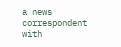a news correspondent with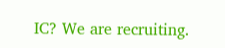IC? We are recruiting.